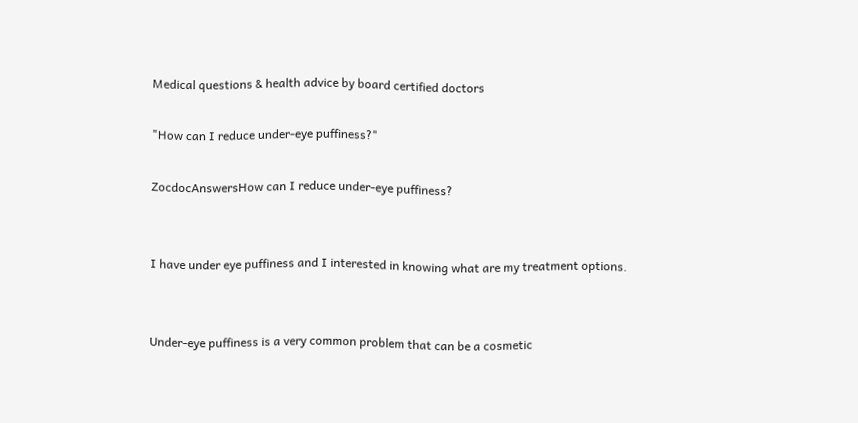Medical questions & health advice by board certified doctors

"How can I reduce under-eye puffiness?"

ZocdocAnswersHow can I reduce under-eye puffiness?


I have under eye puffiness and I interested in knowing what are my treatment options.


Under-eye puffiness is a very common problem that can be a cosmetic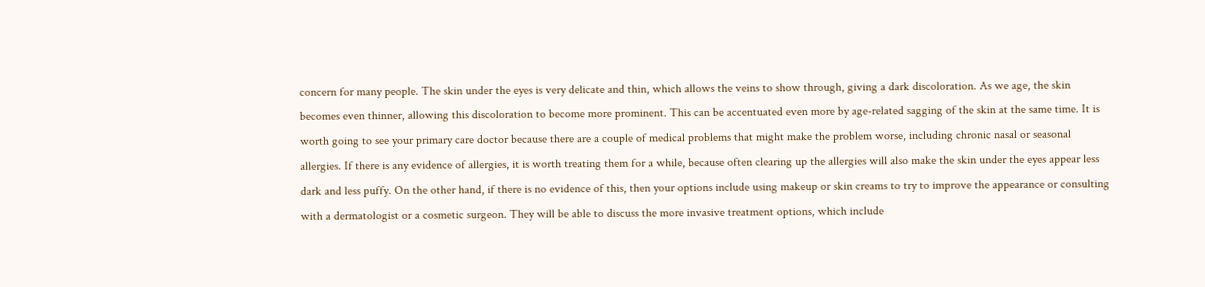concern for many people. The skin under the eyes is very delicate and thin, which allows the veins to show through, giving a dark discoloration. As we age, the skin becomes even thinner, allowing this discoloration to become more prominent. This can be accentuated even more by age-related sagging of the skin at the same time. It is worth going to see your primary care doctor because there are a couple of medical problems that might make the problem worse, including chronic nasal or seasonal allergies. If there is any evidence of allergies, it is worth treating them for a while, because often clearing up the allergies will also make the skin under the eyes appear less dark and less puffy. On the other hand, if there is no evidence of this, then your options include using makeup or skin creams to try to improve the appearance or consulting with a dermatologist or a cosmetic surgeon. They will be able to discuss the more invasive treatment options, which include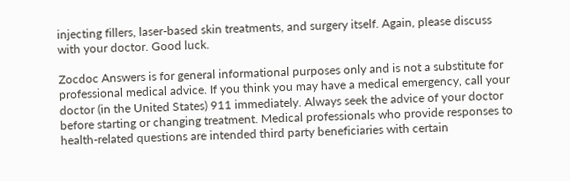injecting fillers, laser-based skin treatments, and surgery itself. Again, please discuss with your doctor. Good luck.

Zocdoc Answers is for general informational purposes only and is not a substitute for professional medical advice. If you think you may have a medical emergency, call your doctor (in the United States) 911 immediately. Always seek the advice of your doctor before starting or changing treatment. Medical professionals who provide responses to health-related questions are intended third party beneficiaries with certain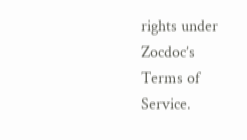rights under Zocdoc’s Terms of Service.